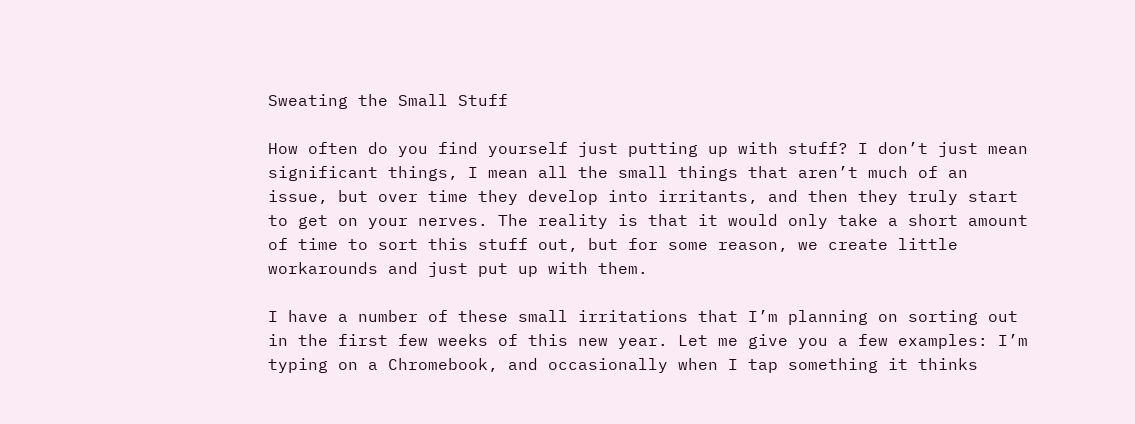Sweating the Small Stuff

How often do you find yourself just putting up with stuff? I don’t just mean significant things, I mean all the small things that aren’t much of an issue, but over time they develop into irritants, and then they truly start to get on your nerves. The reality is that it would only take a short amount of time to sort this stuff out, but for some reason, we create little workarounds and just put up with them.

I have a number of these small irritations that I’m planning on sorting out in the first few weeks of this new year. Let me give you a few examples: I’m typing on a Chromebook, and occasionally when I tap something it thinks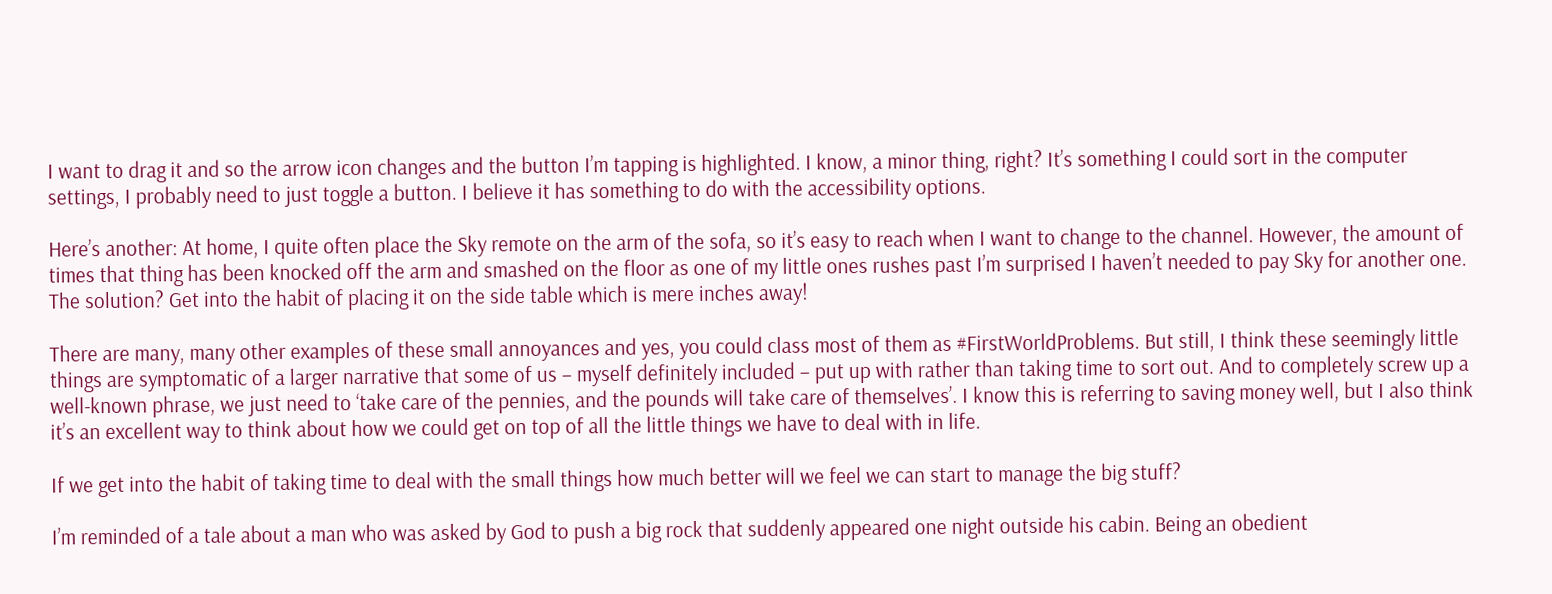I want to drag it and so the arrow icon changes and the button I’m tapping is highlighted. I know, a minor thing, right? It’s something I could sort in the computer settings, I probably need to just toggle a button. I believe it has something to do with the accessibility options.

Here’s another: At home, I quite often place the Sky remote on the arm of the sofa, so it’s easy to reach when I want to change to the channel. However, the amount of times that thing has been knocked off the arm and smashed on the floor as one of my little ones rushes past I’m surprised I haven’t needed to pay Sky for another one. The solution? Get into the habit of placing it on the side table which is mere inches away!

There are many, many other examples of these small annoyances and yes, you could class most of them as #FirstWorldProblems. But still, I think these seemingly little things are symptomatic of a larger narrative that some of us – myself definitely included – put up with rather than taking time to sort out. And to completely screw up a well-known phrase, we just need to ‘take care of the pennies, and the pounds will take care of themselves’. I know this is referring to saving money well, but I also think it’s an excellent way to think about how we could get on top of all the little things we have to deal with in life.

If we get into the habit of taking time to deal with the small things how much better will we feel we can start to manage the big stuff?

I’m reminded of a tale about a man who was asked by God to push a big rock that suddenly appeared one night outside his cabin. Being an obedient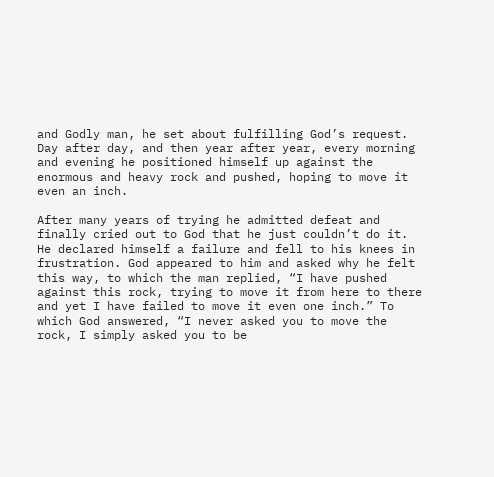and Godly man, he set about fulfilling God’s request. Day after day, and then year after year, every morning and evening he positioned himself up against the enormous and heavy rock and pushed, hoping to move it even an inch.

After many years of trying he admitted defeat and finally cried out to God that he just couldn’t do it. He declared himself a failure and fell to his knees in frustration. God appeared to him and asked why he felt this way, to which the man replied, “I have pushed against this rock, trying to move it from here to there and yet I have failed to move it even one inch.” To which God answered, “I never asked you to move the rock, I simply asked you to be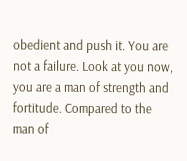obedient and push it. You are not a failure. Look at you now, you are a man of strength and fortitude. Compared to the man of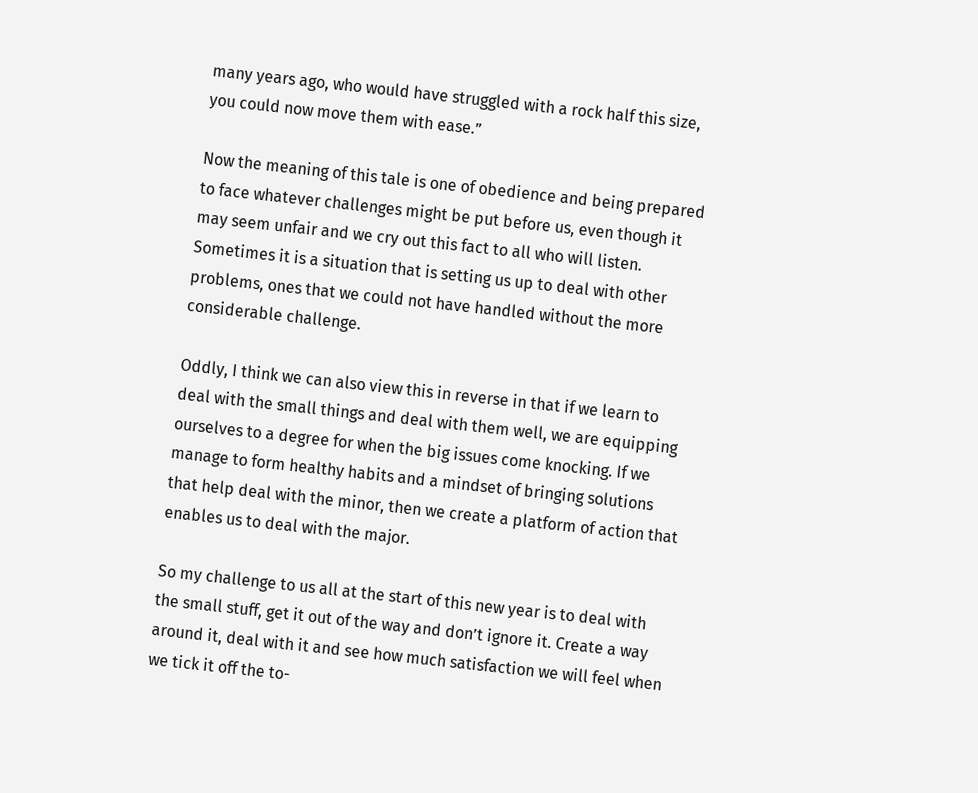many years ago, who would have struggled with a rock half this size, you could now move them with ease.”

Now the meaning of this tale is one of obedience and being prepared to face whatever challenges might be put before us, even though it may seem unfair and we cry out this fact to all who will listen. Sometimes it is a situation that is setting us up to deal with other problems, ones that we could not have handled without the more considerable challenge.

Oddly, I think we can also view this in reverse in that if we learn to deal with the small things and deal with them well, we are equipping ourselves to a degree for when the big issues come knocking. If we manage to form healthy habits and a mindset of bringing solutions that help deal with the minor, then we create a platform of action that enables us to deal with the major.

So my challenge to us all at the start of this new year is to deal with the small stuff, get it out of the way and don’t ignore it. Create a way around it, deal with it and see how much satisfaction we will feel when we tick it off the to-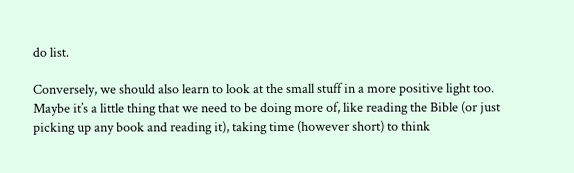do list.

Conversely, we should also learn to look at the small stuff in a more positive light too. Maybe it’s a little thing that we need to be doing more of, like reading the Bible (or just picking up any book and reading it), taking time (however short) to think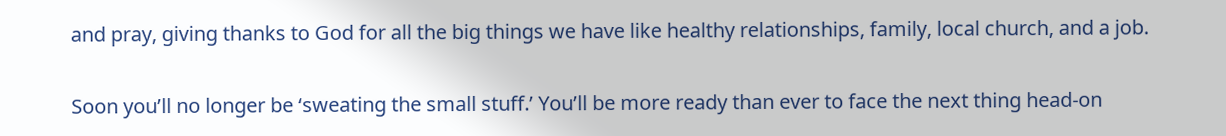and pray, giving thanks to God for all the big things we have like healthy relationships, family, local church, and a job.

Soon you’ll no longer be ‘sweating the small stuff.’ You’ll be more ready than ever to face the next thing head-on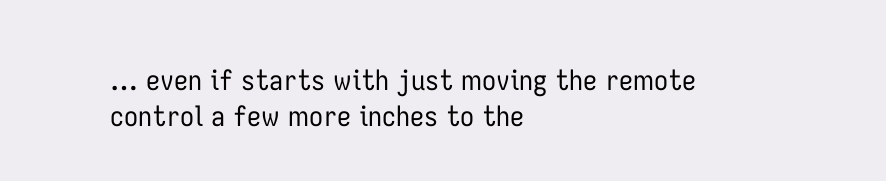… even if starts with just moving the remote control a few more inches to the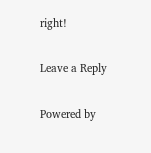right!

Leave a Reply

Powered by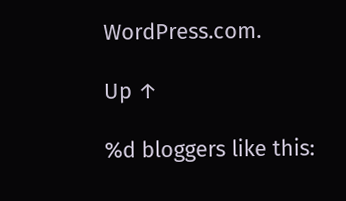WordPress.com.

Up ↑

%d bloggers like this: